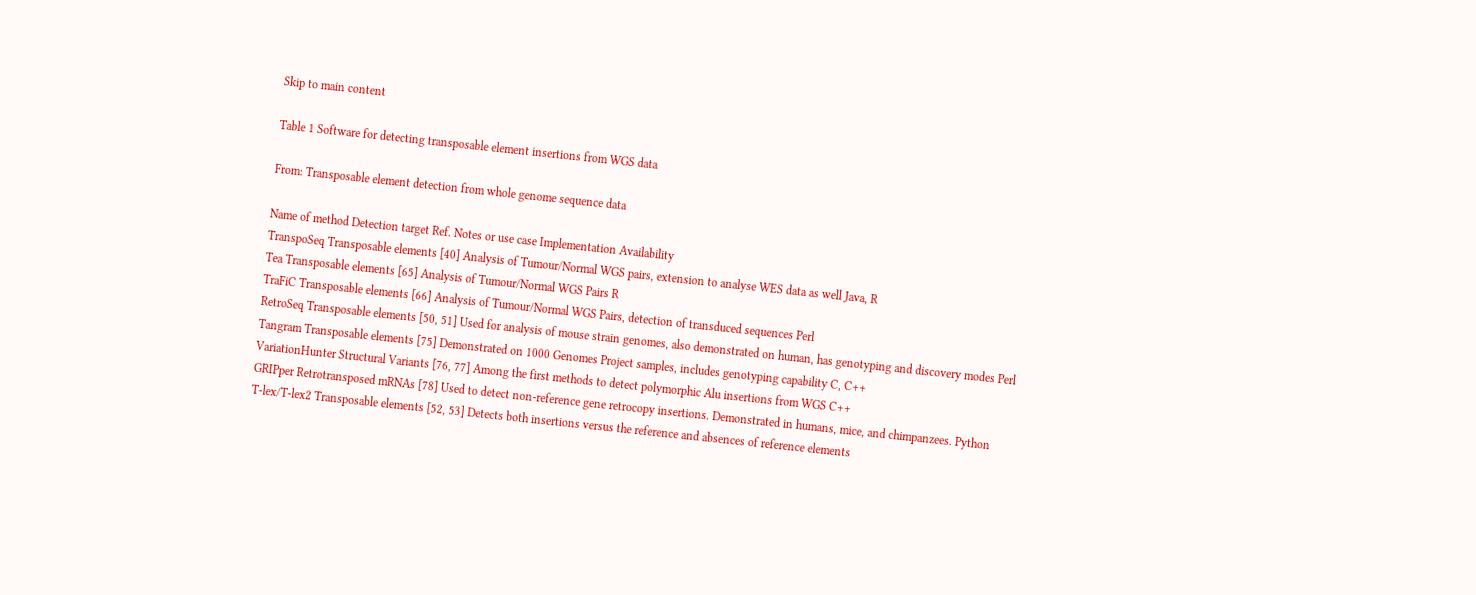Skip to main content

Table 1 Software for detecting transposable element insertions from WGS data

From: Transposable element detection from whole genome sequence data

Name of method Detection target Ref. Notes or use case Implementation Availability
TranspoSeq Transposable elements [40] Analysis of Tumour/Normal WGS pairs, extension to analyse WES data as well Java, R
Tea Transposable elements [65] Analysis of Tumour/Normal WGS Pairs R
TraFiC Transposable elements [66] Analysis of Tumour/Normal WGS Pairs, detection of transduced sequences Perl
RetroSeq Transposable elements [50, 51] Used for analysis of mouse strain genomes, also demonstrated on human, has genotyping and discovery modes Perl
Tangram Transposable elements [75] Demonstrated on 1000 Genomes Project samples, includes genotyping capability C, C++
VariationHunter Structural Variants [76, 77] Among the first methods to detect polymorphic Alu insertions from WGS C++
GRIPper Retrotransposed mRNAs [78] Used to detect non-reference gene retrocopy insertions. Demonstrated in humans, mice, and chimpanzees. Python
T-lex/T-lex2 Transposable elements [52, 53] Detects both insertions versus the reference and absences of reference elements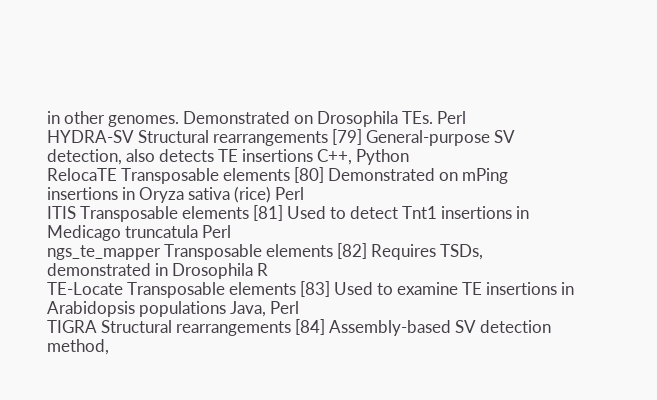in other genomes. Demonstrated on Drosophila TEs. Perl
HYDRA-SV Structural rearrangements [79] General-purpose SV detection, also detects TE insertions C++, Python
RelocaTE Transposable elements [80] Demonstrated on mPing insertions in Oryza sativa (rice) Perl
ITIS Transposable elements [81] Used to detect Tnt1 insertions in Medicago truncatula Perl
ngs_te_mapper Transposable elements [82] Requires TSDs, demonstrated in Drosophila R
TE-Locate Transposable elements [83] Used to examine TE insertions in Arabidopsis populations Java, Perl
TIGRA Structural rearrangements [84] Assembly-based SV detection method,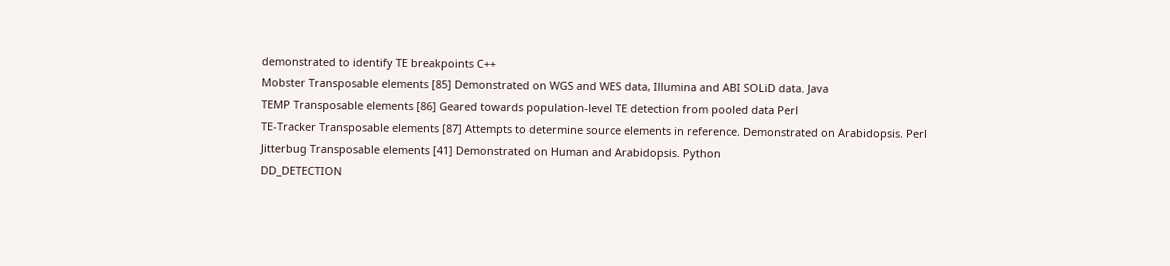demonstrated to identify TE breakpoints C++
Mobster Transposable elements [85] Demonstrated on WGS and WES data, Illumina and ABI SOLiD data. Java
TEMP Transposable elements [86] Geared towards population-level TE detection from pooled data Perl
TE-Tracker Transposable elements [87] Attempts to determine source elements in reference. Demonstrated on Arabidopsis. Perl
Jitterbug Transposable elements [41] Demonstrated on Human and Arabidopsis. Python
DD_DETECTION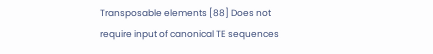Transposable elements [88] Does not require input of canonical TE sequences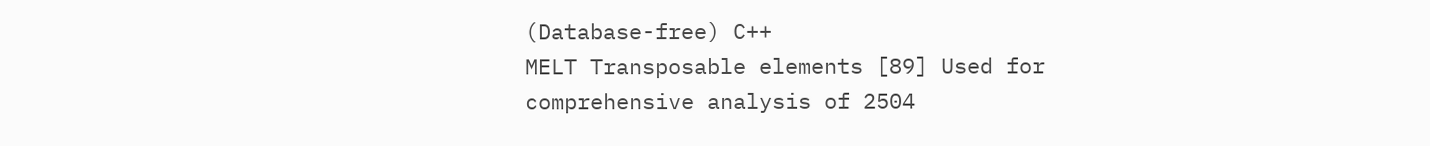(Database-free) C++
MELT Transposable elements [89] Used for comprehensive analysis of 2504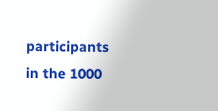participants in the 1000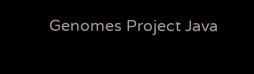Genomes Project Java